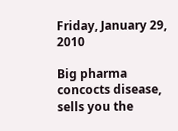Friday, January 29, 2010

Big pharma concocts disease, sells you the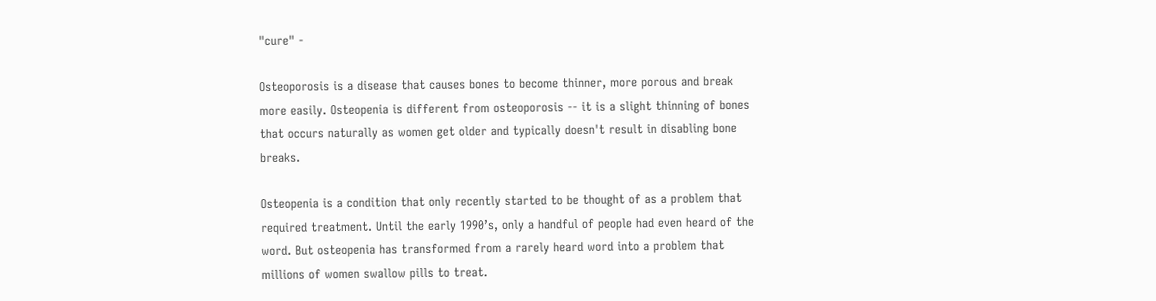"cure" -

Osteoporosis is a disease that causes bones to become thinner, more porous and break more easily. Osteopenia is different from osteoporosis -- it is a slight thinning of bones that occurs naturally as women get older and typically doesn't result in disabling bone breaks.

Osteopenia is a condition that only recently started to be thought of as a problem that required treatment. Until the early 1990’s, only a handful of people had even heard of the word. But osteopenia has transformed from a rarely heard word into a problem that millions of women swallow pills to treat.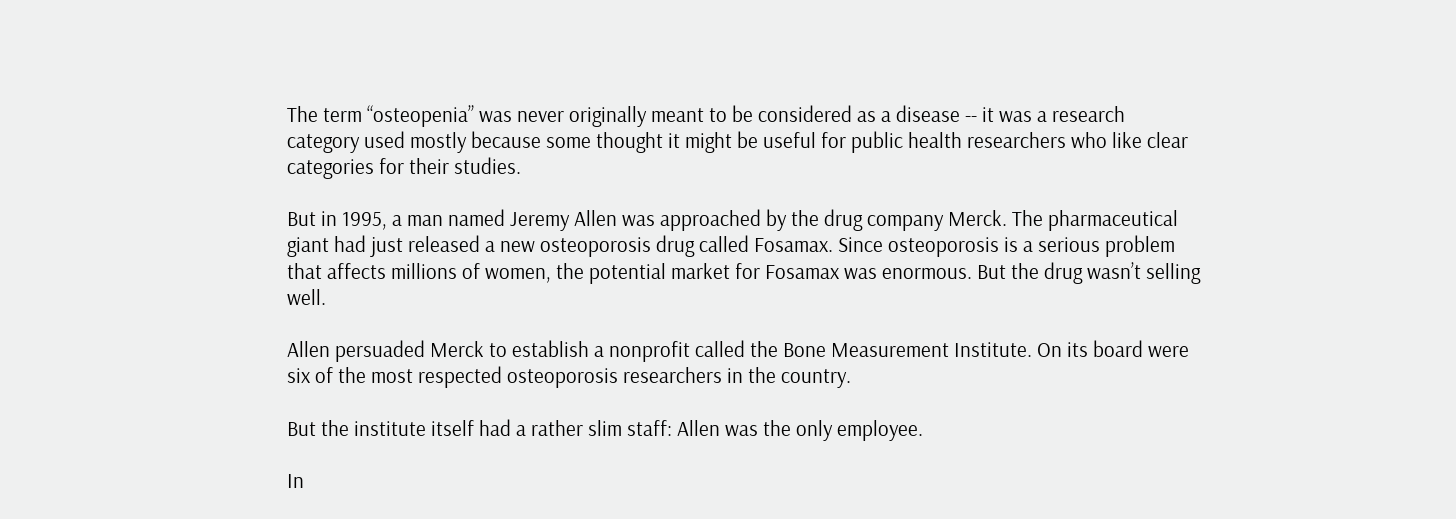The term “osteopenia” was never originally meant to be considered as a disease -- it was a research category used mostly because some thought it might be useful for public health researchers who like clear categories for their studies.

But in 1995, a man named Jeremy Allen was approached by the drug company Merck. The pharmaceutical giant had just released a new osteoporosis drug called Fosamax. Since osteoporosis is a serious problem that affects millions of women, the potential market for Fosamax was enormous. But the drug wasn’t selling well.

Allen persuaded Merck to establish a nonprofit called the Bone Measurement Institute. On its board were six of the most respected osteoporosis researchers in the country.

But the institute itself had a rather slim staff: Allen was the only employee.

In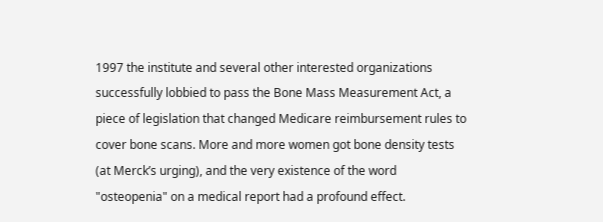1997 the institute and several other interested organizations successfully lobbied to pass the Bone Mass Measurement Act, a piece of legislation that changed Medicare reimbursement rules to cover bone scans. More and more women got bone density tests (at Merck’s urging), and the very existence of the word "osteopenia" on a medical report had a profound effect.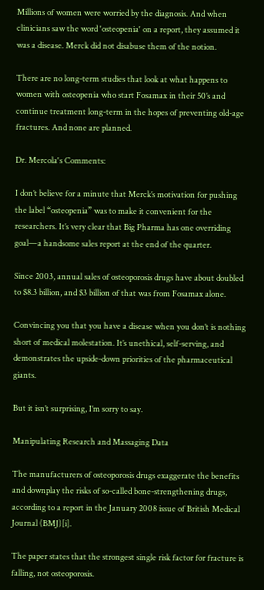Millions of women were worried by the diagnosis. And when clinicians saw the word 'osteopenia' on a report, they assumed it was a disease. Merck did not disabuse them of the notion.

There are no long-term studies that look at what happens to women with osteopenia who start Fosamax in their 50’s and continue treatment long-term in the hopes of preventing old-age fractures. And none are planned.

Dr. Mercola's Comments:

I don’t believe for a minute that Merck’s motivation for pushing the label “osteopenia” was to make it convenient for the researchers. It’s very clear that Big Pharma has one overriding goal—a handsome sales report at the end of the quarter.

Since 2003, annual sales of osteoporosis drugs have about doubled to $8.3 billion, and $3 billion of that was from Fosamax alone.

Convincing you that you have a disease when you don’t is nothing short of medical molestation. It’s unethical, self-serving, and demonstrates the upside-down priorities of the pharmaceutical giants.

But it isn’t surprising, I’m sorry to say.

Manipulating Research and Massaging Data

The manufacturers of osteoporosis drugs exaggerate the benefits and downplay the risks of so-called bone-strengthening drugs, according to a report in the January 2008 issue of British Medical Journal (BMJ)[i].

The paper states that the strongest single risk factor for fracture is falling, not osteoporosis.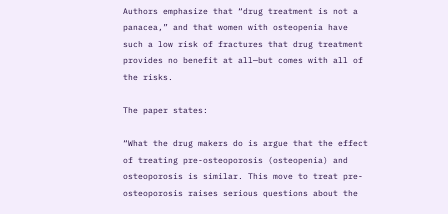Authors emphasize that “drug treatment is not a panacea,” and that women with osteopenia have such a low risk of fractures that drug treatment provides no benefit at all—but comes with all of the risks.

The paper states:

“What the drug makers do is argue that the effect of treating pre-osteoporosis (osteopenia) and osteoporosis is similar. This move to treat pre-osteoporosis raises serious questions about the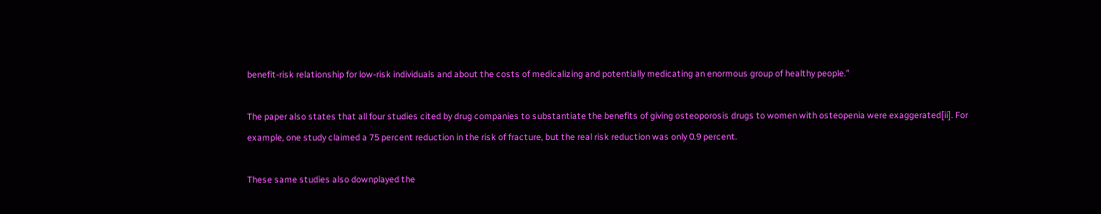benefit-risk relationship for low-risk individuals and about the costs of medicalizing and potentially medicating an enormous group of healthy people.”

The paper also states that all four studies cited by drug companies to substantiate the benefits of giving osteoporosis drugs to women with osteopenia were exaggerated[ii]. For example, one study claimed a 75 percent reduction in the risk of fracture, but the real risk reduction was only 0.9 percent.

These same studies also downplayed the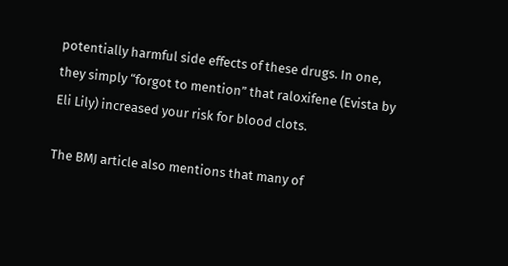potentially harmful side effects of these drugs. In one, they simply “forgot to mention” that raloxifene (Evista by Eli Lily) increased your risk for blood clots.

The BMJ article also mentions that many of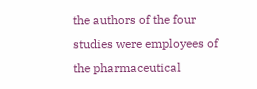the authors of the four studies were employees of the pharmaceutical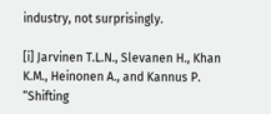industry, not surprisingly.

[i] Jarvinen T.L.N., Slevanen H., Khan K.M., Heinonen A., and Kannus P. “Shifting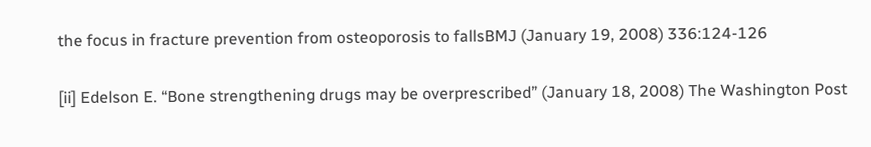the focus in fracture prevention from osteoporosis to fallsBMJ (January 19, 2008) 336:124-126

[ii] Edelson E. “Bone strengthening drugs may be overprescribed” (January 18, 2008) The Washington Post